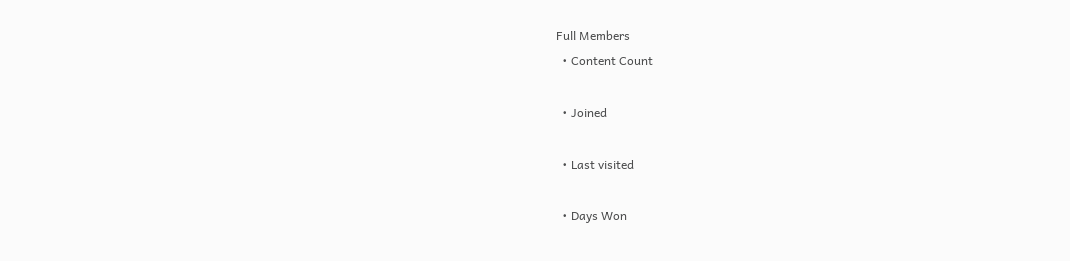Full Members
  • Content Count

  • Joined

  • Last visited

  • Days Won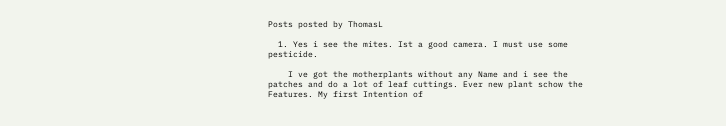Posts posted by ThomasL

  1. Yes i see the mites. Ist a good camera. I must use some pesticide.

    I ve got the motherplants without any Name and i see the patches and do a lot of leaf cuttings. Ever new plant schow the Features. My first Intention of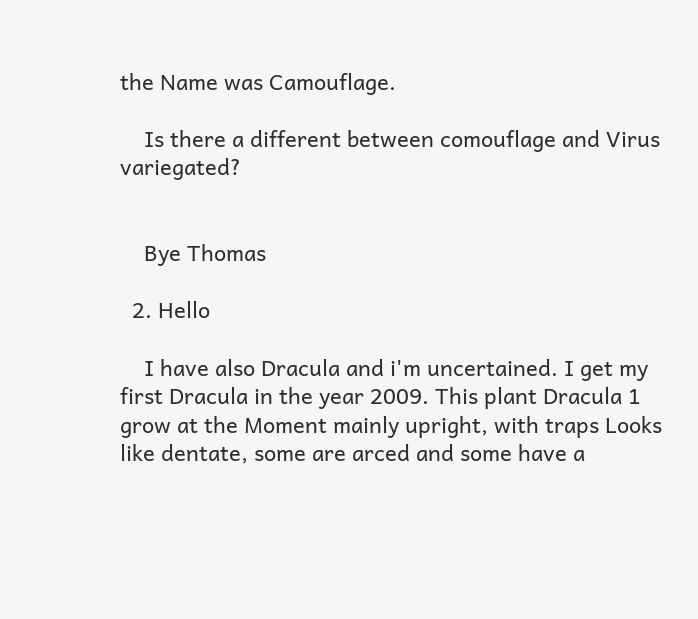the Name was Camouflage.

    Is there a different between comouflage and Virus variegated?


    Bye Thomas

  2. Hello

    I have also Dracula and i'm uncertained. I get my first Dracula in the year 2009. This plant Dracula 1 grow at the Moment mainly upright, with traps Looks like dentate, some are arced and some have a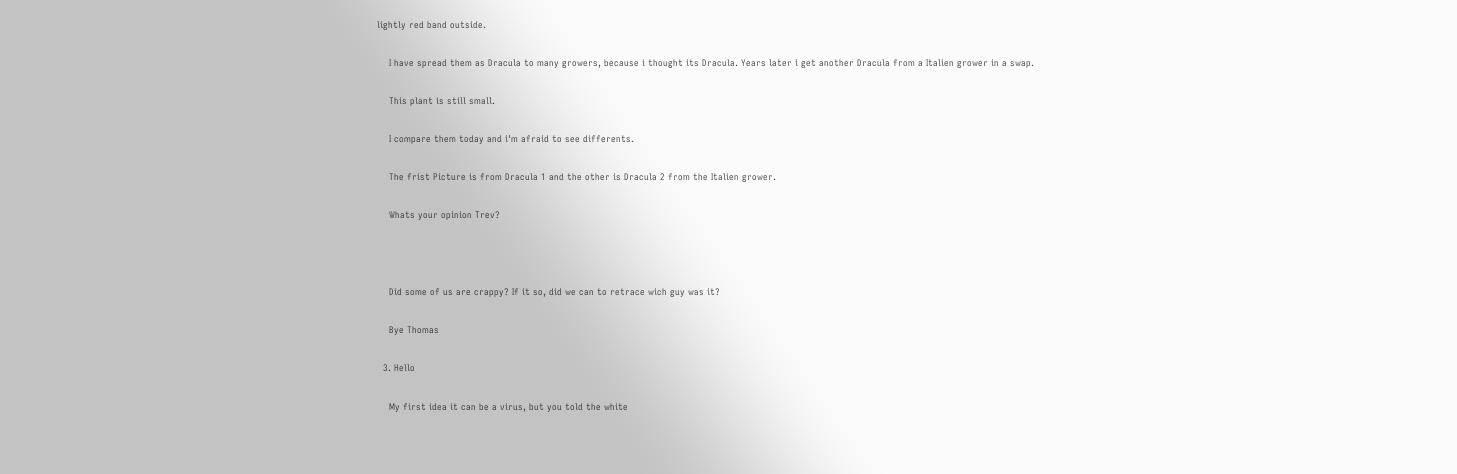lightly red band outside.

    I have spread them as Dracula to many growers, because i thought its Dracula. Years later i get another Dracula from a Italien grower in a swap.

    This plant is still small.

    I compare them today and i'm afraid to see differents.

    The frist Picture is from Dracula 1 and the other is Dracula 2 from the Italien grower.

    Whats your opinion Trev?



    Did some of us are crappy? If it so, did we can to retrace wich guy was it?

    Bye Thomas

  3. Hello

    My first idea it can be a virus, but you told the white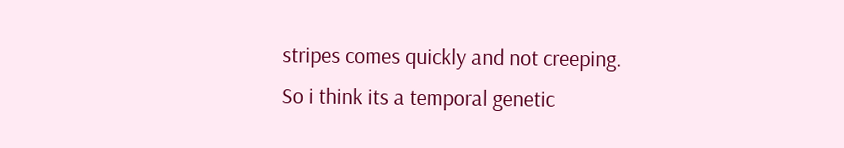stripes comes quickly and not creeping. So i think its a temporal genetic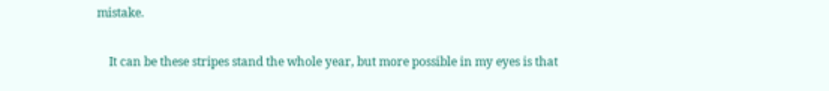mistake.

    It can be these stripes stand the whole year, but more possible in my eyes is that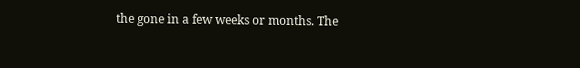the gone in a few weeks or months. The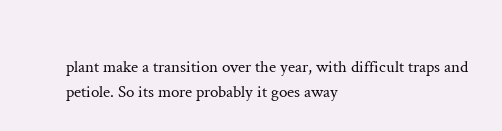plant make a transition over the year, with difficult traps and petiole. So its more probably it goes away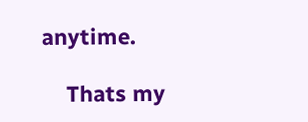anytime.

    Thats my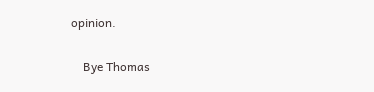opinion.

    Bye Thomas